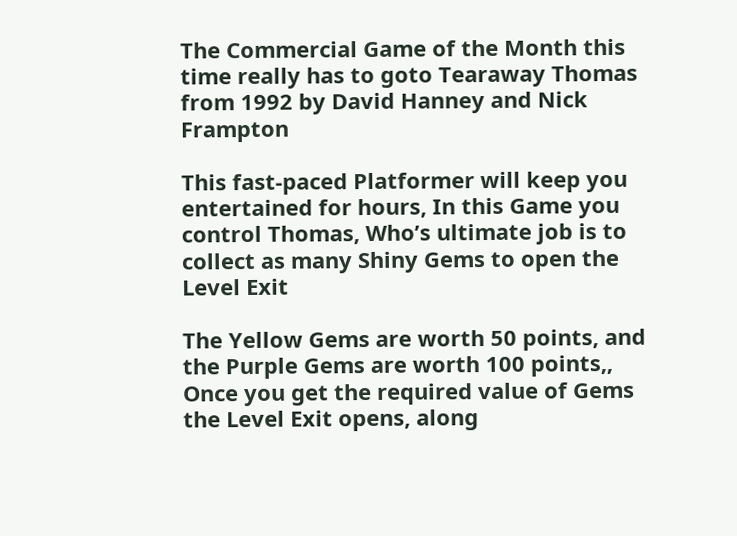The Commercial Game of the Month this time really has to goto Tearaway Thomas from 1992 by David Hanney and Nick Frampton

This fast-paced Platformer will keep you entertained for hours, In this Game you control Thomas, Who’s ultimate job is to collect as many Shiny Gems to open the Level Exit

The Yellow Gems are worth 50 points, and the Purple Gems are worth 100 points,, Once you get the required value of Gems the Level Exit opens, along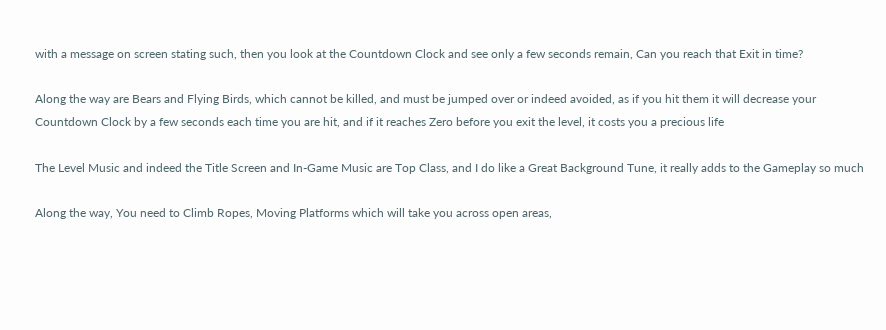with a message on screen stating such, then you look at the Countdown Clock and see only a few seconds remain, Can you reach that Exit in time?

Along the way are Bears and Flying Birds, which cannot be killed, and must be jumped over or indeed avoided, as if you hit them it will decrease your Countdown Clock by a few seconds each time you are hit, and if it reaches Zero before you exit the level, it costs you a precious life

The Level Music and indeed the Title Screen and In-Game Music are Top Class, and I do like a Great Background Tune, it really adds to the Gameplay so much

Along the way, You need to Climb Ropes, Moving Platforms which will take you across open areas,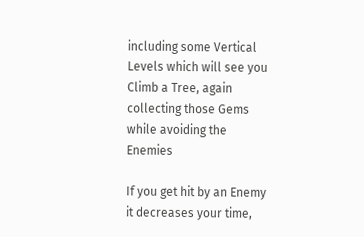including some Vertical Levels which will see you Climb a Tree, again collecting those Gems while avoiding the Enemies

If you get hit by an Enemy it decreases your time,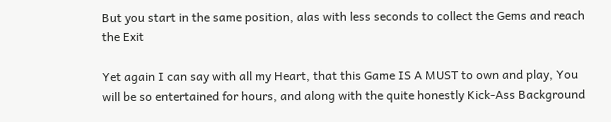But you start in the same position, alas with less seconds to collect the Gems and reach the Exit

Yet again I can say with all my Heart, that this Game IS A MUST to own and play, You will be so entertained for hours, and along with the quite honestly Kick-Ass Background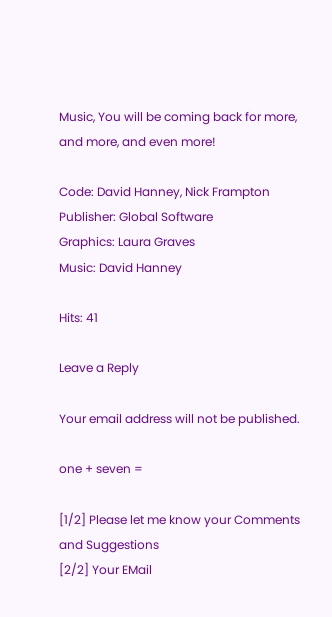Music, You will be coming back for more, and more, and even more!

Code: David Hanney, Nick Frampton
Publisher: Global Software
Graphics: Laura Graves
Music: David Hanney

Hits: 41

Leave a Reply

Your email address will not be published.

one + seven =

[1/2] Please let me know your Comments and Suggestions
[2/2] Your EMail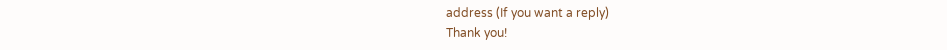address (If you want a reply)
Thank you!